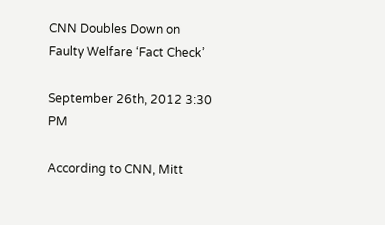CNN Doubles Down on Faulty Welfare ‘Fact Check’

September 26th, 2012 3:30 PM

According to CNN, Mitt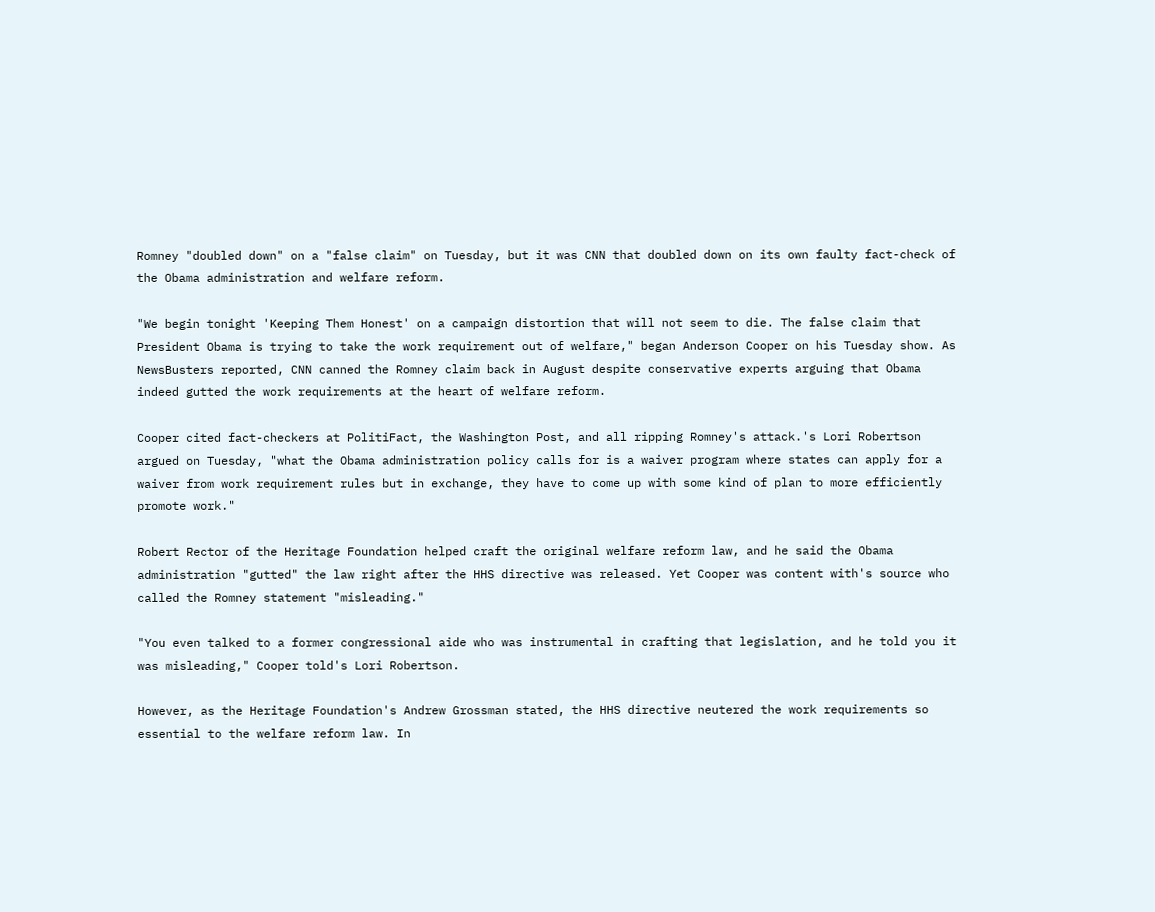Romney "doubled down" on a "false claim" on Tuesday, but it was CNN that doubled down on its own faulty fact-check of the Obama administration and welfare reform.

"We begin tonight 'Keeping Them Honest' on a campaign distortion that will not seem to die. The false claim that President Obama is trying to take the work requirement out of welfare," began Anderson Cooper on his Tuesday show. As NewsBusters reported, CNN canned the Romney claim back in August despite conservative experts arguing that Obama indeed gutted the work requirements at the heart of welfare reform.

Cooper cited fact-checkers at PolitiFact, the Washington Post, and all ripping Romney's attack.'s Lori Robertson argued on Tuesday, "what the Obama administration policy calls for is a waiver program where states can apply for a waiver from work requirement rules but in exchange, they have to come up with some kind of plan to more efficiently promote work."

Robert Rector of the Heritage Foundation helped craft the original welfare reform law, and he said the Obama administration "gutted" the law right after the HHS directive was released. Yet Cooper was content with's source who called the Romney statement "misleading."

"You even talked to a former congressional aide who was instrumental in crafting that legislation, and he told you it was misleading," Cooper told's Lori Robertson.

However, as the Heritage Foundation's Andrew Grossman stated, the HHS directive neutered the work requirements so essential to the welfare reform law. In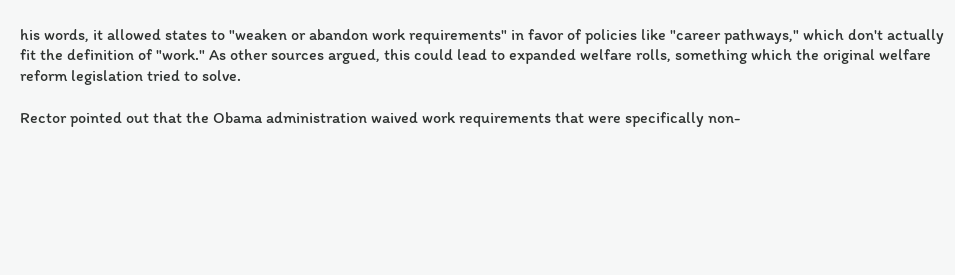his words, it allowed states to "weaken or abandon work requirements" in favor of policies like "career pathways," which don't actually fit the definition of "work." As other sources argued, this could lead to expanded welfare rolls, something which the original welfare reform legislation tried to solve.

Rector pointed out that the Obama administration waived work requirements that were specifically non-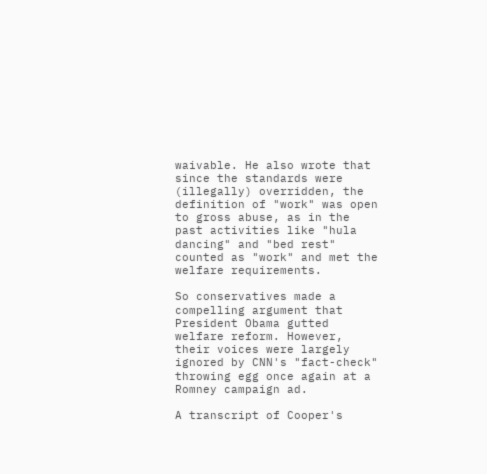waivable. He also wrote that since the standards were (illegally) overridden, the definition of "work" was open to gross abuse, as in the past activities like "hula dancing" and "bed rest" counted as "work" and met the welfare requirements.

So conservatives made a compelling argument that President Obama gutted welfare reform. However, their voices were largely ignored by CNN's "fact-check" throwing egg once again at a Romney campaign ad.

A transcript of Cooper's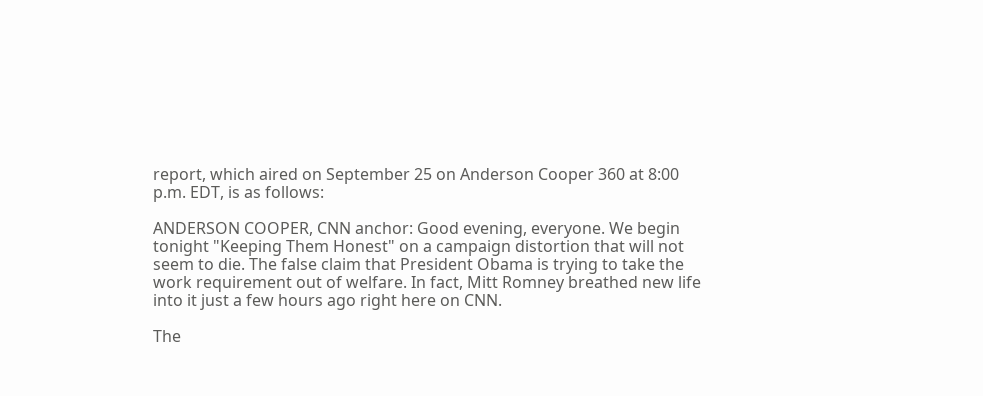report, which aired on September 25 on Anderson Cooper 360 at 8:00 p.m. EDT, is as follows:

ANDERSON COOPER, CNN anchor: Good evening, everyone. We begin tonight "Keeping Them Honest" on a campaign distortion that will not seem to die. The false claim that President Obama is trying to take the work requirement out of welfare. In fact, Mitt Romney breathed new life into it just a few hours ago right here on CNN.

The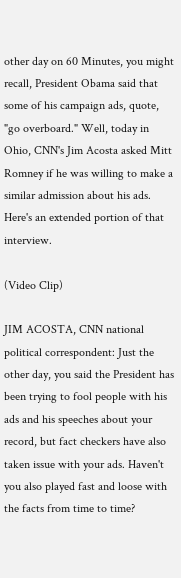other day on 60 Minutes, you might recall, President Obama said that some of his campaign ads, quote, "go overboard." Well, today in Ohio, CNN's Jim Acosta asked Mitt Romney if he was willing to make a similar admission about his ads. Here's an extended portion of that interview.

(Video Clip)

JIM ACOSTA, CNN national political correspondent: Just the other day, you said the President has been trying to fool people with his ads and his speeches about your record, but fact checkers have also taken issue with your ads. Haven't you also played fast and loose with the facts from time to time?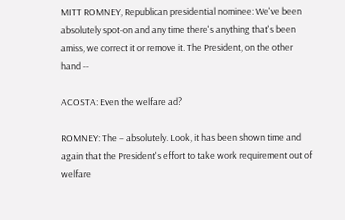MITT ROMNEY, Republican presidential nominee: We've been absolutely spot-on and any time there's anything that's been amiss, we correct it or remove it. The President, on the other hand --

ACOSTA: Even the welfare ad?

ROMNEY: The – absolutely. Look, it has been shown time and again that the President's effort to take work requirement out of welfare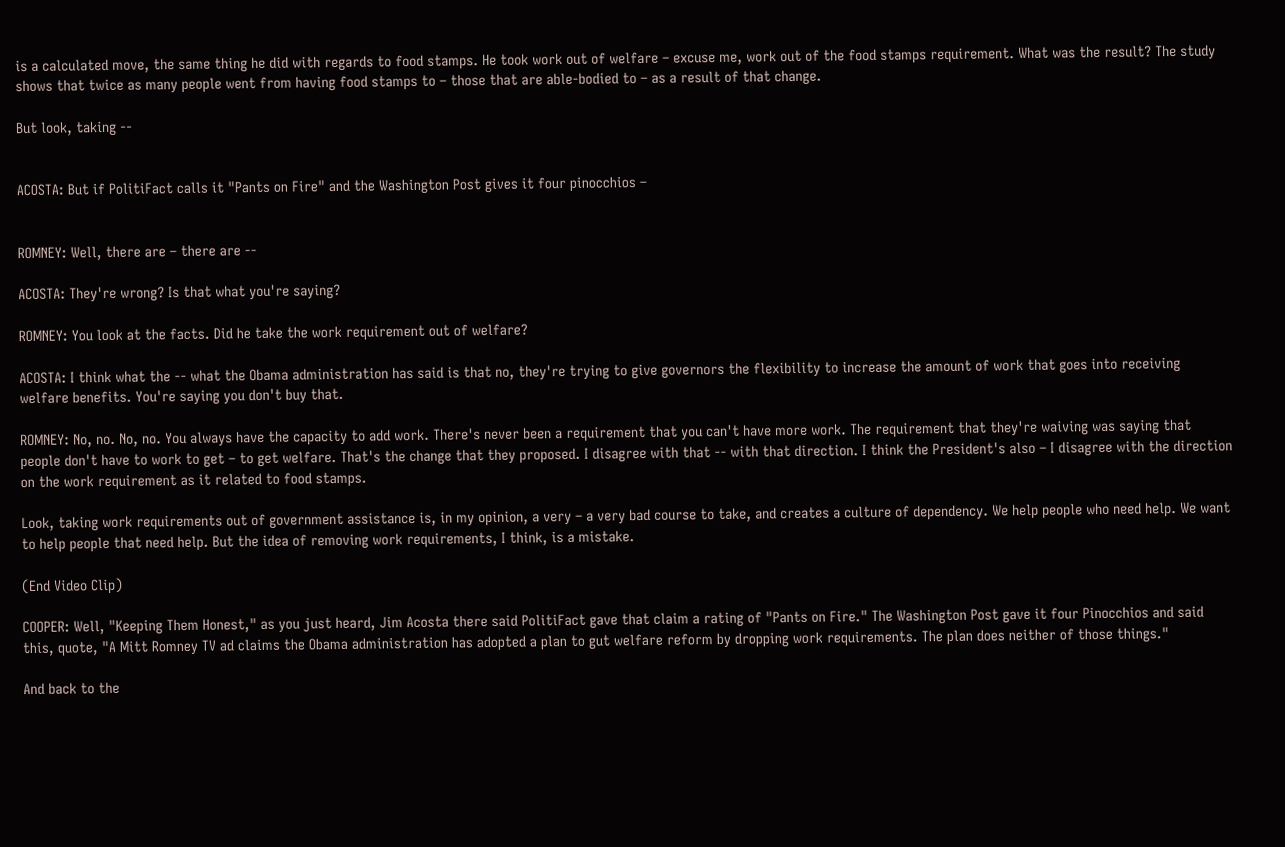is a calculated move, the same thing he did with regards to food stamps. He took work out of welfare – excuse me, work out of the food stamps requirement. What was the result? The study shows that twice as many people went from having food stamps to – those that are able-bodied to – as a result of that change.

But look, taking --


ACOSTA: But if PolitiFact calls it "Pants on Fire" and the Washington Post gives it four pinocchios –


ROMNEY: Well, there are – there are --

ACOSTA: They're wrong? Is that what you're saying?

ROMNEY: You look at the facts. Did he take the work requirement out of welfare?

ACOSTA: I think what the -- what the Obama administration has said is that no, they're trying to give governors the flexibility to increase the amount of work that goes into receiving welfare benefits. You're saying you don't buy that.

ROMNEY: No, no. No, no. You always have the capacity to add work. There's never been a requirement that you can't have more work. The requirement that they're waiving was saying that people don't have to work to get – to get welfare. That's the change that they proposed. I disagree with that -- with that direction. I think the President's also – I disagree with the direction on the work requirement as it related to food stamps.

Look, taking work requirements out of government assistance is, in my opinion, a very – a very bad course to take, and creates a culture of dependency. We help people who need help. We want to help people that need help. But the idea of removing work requirements, I think, is a mistake.

(End Video Clip)

COOPER: Well, "Keeping Them Honest," as you just heard, Jim Acosta there said PolitiFact gave that claim a rating of "Pants on Fire." The Washington Post gave it four Pinocchios and said this, quote, "A Mitt Romney TV ad claims the Obama administration has adopted a plan to gut welfare reform by dropping work requirements. The plan does neither of those things."

And back to the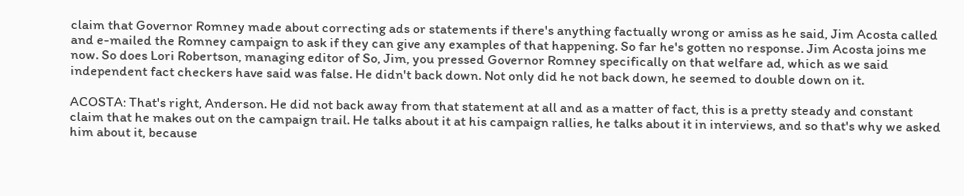claim that Governor Romney made about correcting ads or statements if there's anything factually wrong or amiss as he said, Jim Acosta called and e-mailed the Romney campaign to ask if they can give any examples of that happening. So far he's gotten no response. Jim Acosta joins me now. So does Lori Robertson, managing editor of So, Jim, you pressed Governor Romney specifically on that welfare ad, which as we said independent fact checkers have said was false. He didn't back down. Not only did he not back down, he seemed to double down on it.

ACOSTA: That's right, Anderson. He did not back away from that statement at all and as a matter of fact, this is a pretty steady and constant claim that he makes out on the campaign trail. He talks about it at his campaign rallies, he talks about it in interviews, and so that's why we asked him about it, because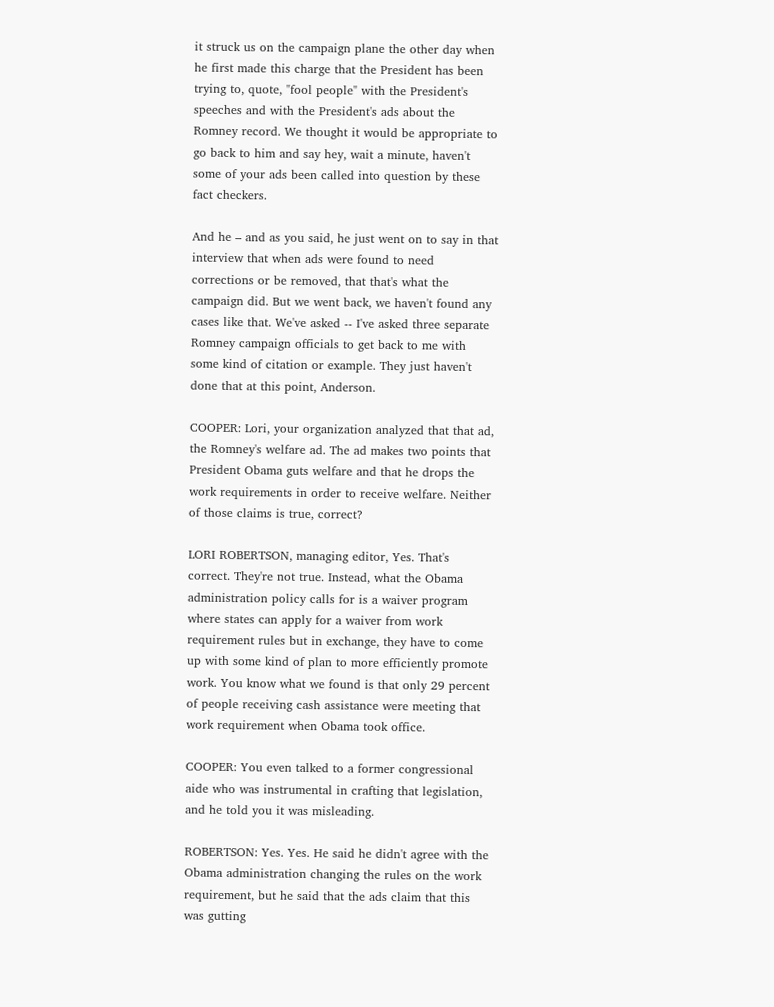it struck us on the campaign plane the other day when he first made this charge that the President has been trying to, quote, "fool people" with the President's speeches and with the President's ads about the Romney record. We thought it would be appropriate to go back to him and say hey, wait a minute, haven't some of your ads been called into question by these fact checkers.

And he – and as you said, he just went on to say in that interview that when ads were found to need corrections or be removed, that that's what the campaign did. But we went back, we haven't found any cases like that. We've asked -- I've asked three separate Romney campaign officials to get back to me with some kind of citation or example. They just haven't done that at this point, Anderson.

COOPER: Lori, your organization analyzed that that ad, the Romney's welfare ad. The ad makes two points that President Obama guts welfare and that he drops the work requirements in order to receive welfare. Neither of those claims is true, correct?

LORI ROBERTSON, managing editor, Yes. That's correct. They're not true. Instead, what the Obama administration policy calls for is a waiver program where states can apply for a waiver from work requirement rules but in exchange, they have to come up with some kind of plan to more efficiently promote work. You know what we found is that only 29 percent of people receiving cash assistance were meeting that work requirement when Obama took office.

COOPER: You even talked to a former congressional aide who was instrumental in crafting that legislation, and he told you it was misleading.

ROBERTSON: Yes. Yes. He said he didn't agree with the Obama administration changing the rules on the work requirement, but he said that the ads claim that this was gutting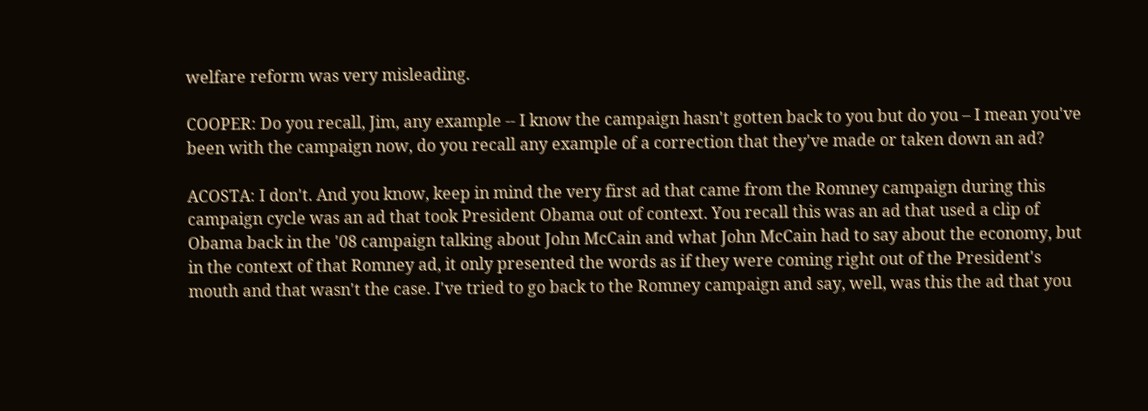welfare reform was very misleading.

COOPER: Do you recall, Jim, any example -- I know the campaign hasn't gotten back to you but do you – I mean you've been with the campaign now, do you recall any example of a correction that they've made or taken down an ad?

ACOSTA: I don't. And you know, keep in mind the very first ad that came from the Romney campaign during this campaign cycle was an ad that took President Obama out of context. You recall this was an ad that used a clip of Obama back in the '08 campaign talking about John McCain and what John McCain had to say about the economy, but in the context of that Romney ad, it only presented the words as if they were coming right out of the President's mouth and that wasn't the case. I've tried to go back to the Romney campaign and say, well, was this the ad that you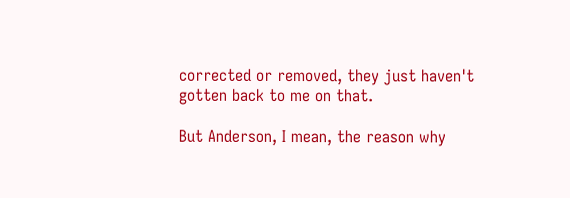corrected or removed, they just haven't gotten back to me on that.

But Anderson, I mean, the reason why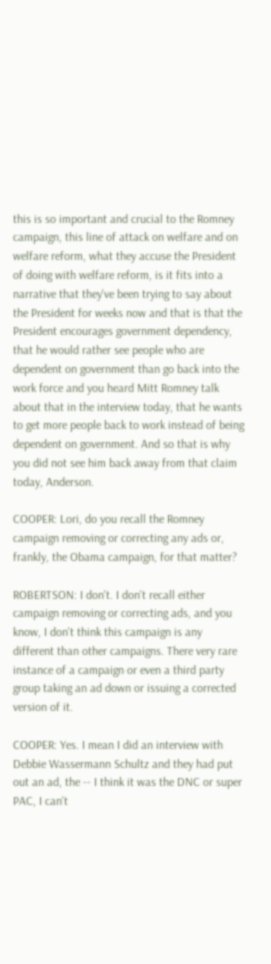this is so important and crucial to the Romney campaign, this line of attack on welfare and on welfare reform, what they accuse the President of doing with welfare reform, is it fits into a narrative that they've been trying to say about the President for weeks now and that is that the President encourages government dependency, that he would rather see people who are dependent on government than go back into the work force and you heard Mitt Romney talk about that in the interview today, that he wants to get more people back to work instead of being dependent on government. And so that is why you did not see him back away from that claim today, Anderson.

COOPER: Lori, do you recall the Romney campaign removing or correcting any ads or, frankly, the Obama campaign, for that matter?

ROBERTSON: I don't. I don't recall either campaign removing or correcting ads, and you know, I don't think this campaign is any different than other campaigns. There very rare instance of a campaign or even a third party group taking an ad down or issuing a corrected version of it.

COOPER: Yes. I mean I did an interview with Debbie Wassermann Schultz and they had put out an ad, the -- I think it was the DNC or super PAC, I can't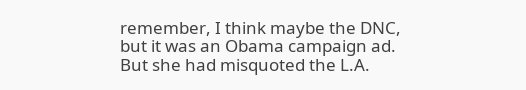remember, I think maybe the DNC, but it was an Obama campaign ad. But she had misquoted the L.A.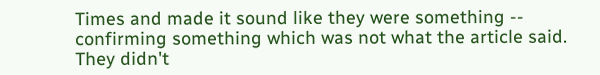Times and made it sound like they were something -- confirming something which was not what the article said. They didn't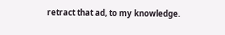retract that ad, to my knowledge.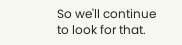So we'll continue to look for that.